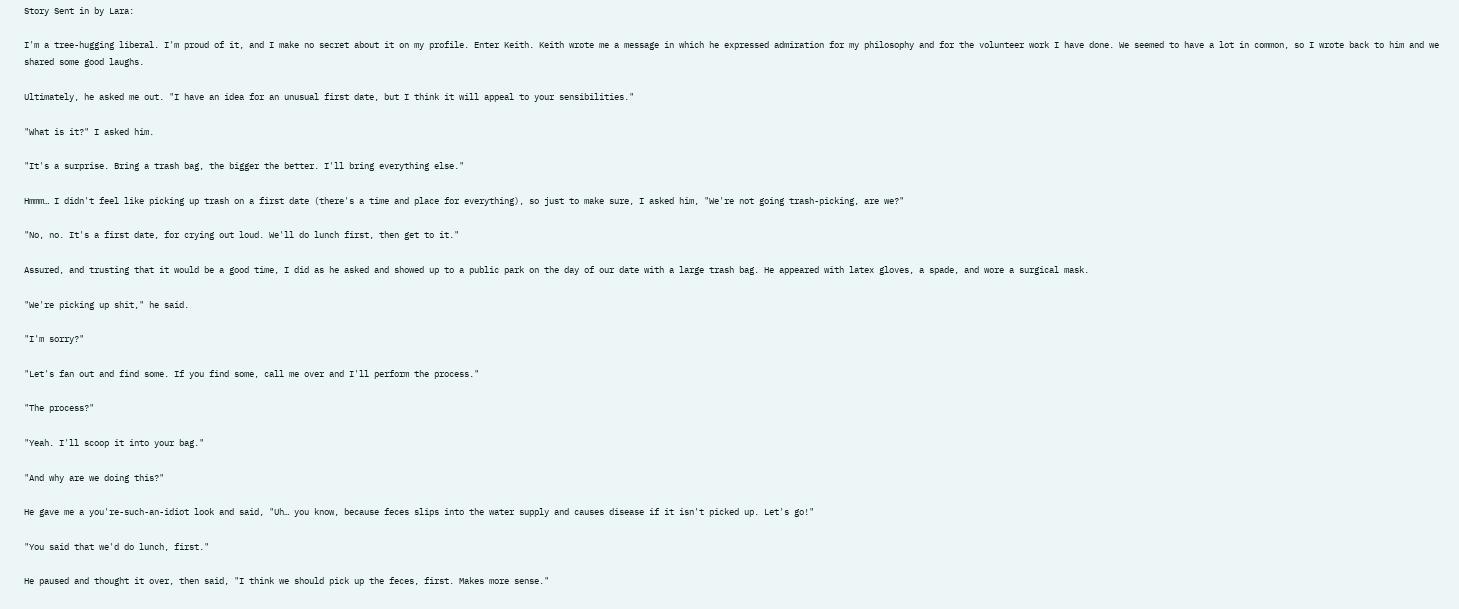Story Sent in by Lara:

I'm a tree-hugging liberal. I'm proud of it, and I make no secret about it on my profile. Enter Keith. Keith wrote me a message in which he expressed admiration for my philosophy and for the volunteer work I have done. We seemed to have a lot in common, so I wrote back to him and we shared some good laughs.

Ultimately, he asked me out. "I have an idea for an unusual first date, but I think it will appeal to your sensibilities."

"What is it?" I asked him.

"It's a surprise. Bring a trash bag, the bigger the better. I'll bring everything else."

Hmmm… I didn't feel like picking up trash on a first date (there's a time and place for everything), so just to make sure, I asked him, "We're not going trash-picking, are we?"

"No, no. It's a first date, for crying out loud. We'll do lunch first, then get to it."

Assured, and trusting that it would be a good time, I did as he asked and showed up to a public park on the day of our date with a large trash bag. He appeared with latex gloves, a spade, and wore a surgical mask.

"We're picking up shit," he said.

"I'm sorry?"

"Let's fan out and find some. If you find some, call me over and I'll perform the process."

"The process?"

"Yeah. I'll scoop it into your bag."

"And why are we doing this?"

He gave me a you're-such-an-idiot look and said, "Uh… you know, because feces slips into the water supply and causes disease if it isn't picked up. Let's go!"

"You said that we'd do lunch, first."

He paused and thought it over, then said, "I think we should pick up the feces, first. Makes more sense."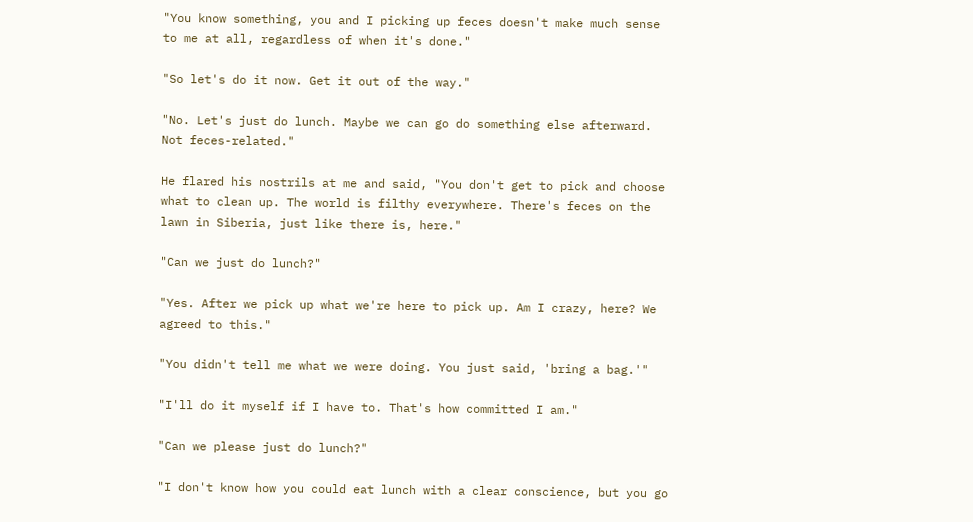"You know something, you and I picking up feces doesn't make much sense to me at all, regardless of when it's done."

"So let's do it now. Get it out of the way."

"No. Let's just do lunch. Maybe we can go do something else afterward. Not feces-related."

He flared his nostrils at me and said, "You don't get to pick and choose what to clean up. The world is filthy everywhere. There's feces on the lawn in Siberia, just like there is, here."

"Can we just do lunch?"

"Yes. After we pick up what we're here to pick up. Am I crazy, here? We agreed to this."

"You didn't tell me what we were doing. You just said, 'bring a bag.'"

"I'll do it myself if I have to. That's how committed I am."

"Can we please just do lunch?"

"I don't know how you could eat lunch with a clear conscience, but you go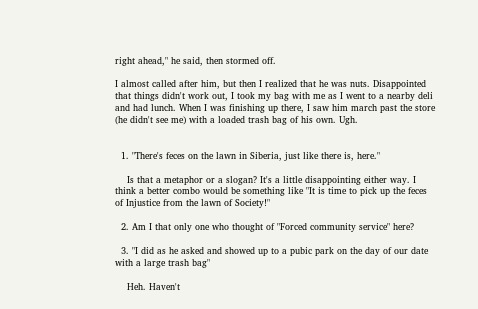right ahead," he said, then stormed off.

I almost called after him, but then I realized that he was nuts. Disappointed that things didn't work out, I took my bag with me as I went to a nearby deli and had lunch. When I was finishing up there, I saw him march past the store (he didn't see me) with a loaded trash bag of his own. Ugh.


  1. "There's feces on the lawn in Siberia, just like there is, here."

    Is that a metaphor or a slogan? It's a little disappointing either way. I think a better combo would be something like "It is time to pick up the feces of Injustice from the lawn of Society!"

  2. Am I that only one who thought of "Forced community service" here?

  3. "I did as he asked and showed up to a pubic park on the day of our date with a large trash bag"

    Heh. Haven't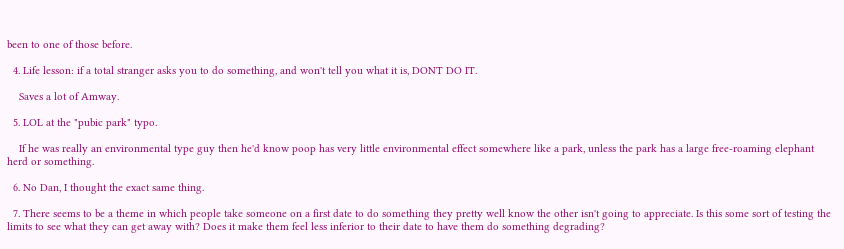been to one of those before.

  4. Life lesson: if a total stranger asks you to do something, and won't tell you what it is, DONT DO IT.

    Saves a lot of Amway.

  5. LOL at the "pubic park" typo.

    If he was really an environmental type guy then he'd know poop has very little environmental effect somewhere like a park, unless the park has a large free-roaming elephant herd or something.

  6. No Dan, I thought the exact same thing.

  7. There seems to be a theme in which people take someone on a first date to do something they pretty well know the other isn't going to appreciate. Is this some sort of testing the limits to see what they can get away with? Does it make them feel less inferior to their date to have them do something degrading?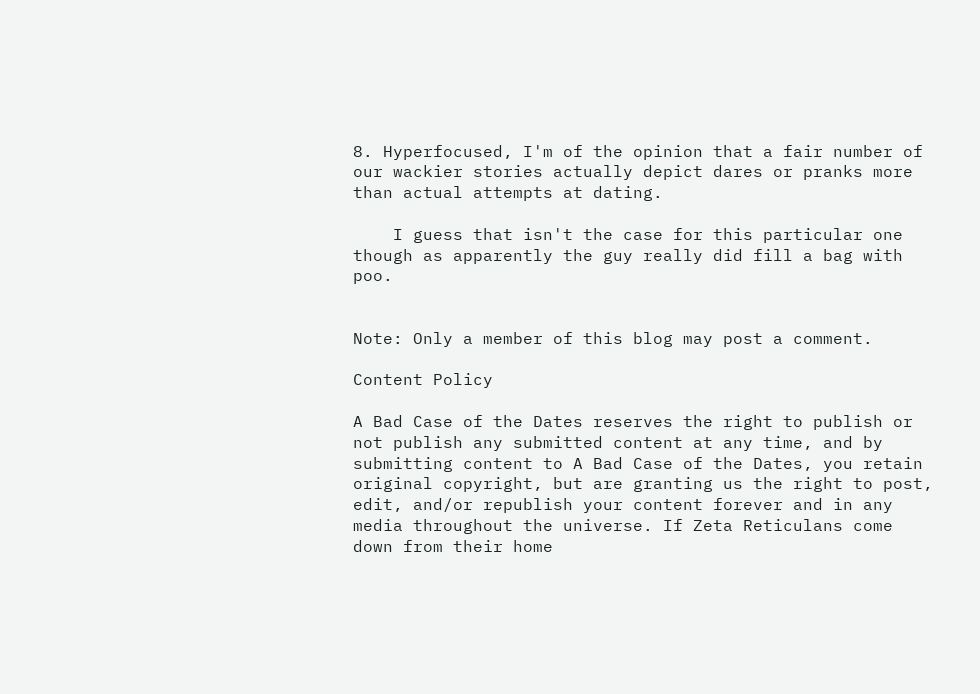8. Hyperfocused, I'm of the opinion that a fair number of our wackier stories actually depict dares or pranks more than actual attempts at dating.

    I guess that isn't the case for this particular one though as apparently the guy really did fill a bag with poo.


Note: Only a member of this blog may post a comment.

Content Policy

A Bad Case of the Dates reserves the right to publish or not publish any submitted content at any time, and by submitting content to A Bad Case of the Dates, you retain original copyright, but are granting us the right to post, edit, and/or republish your content forever and in any media throughout the universe. If Zeta Reticulans come down from their home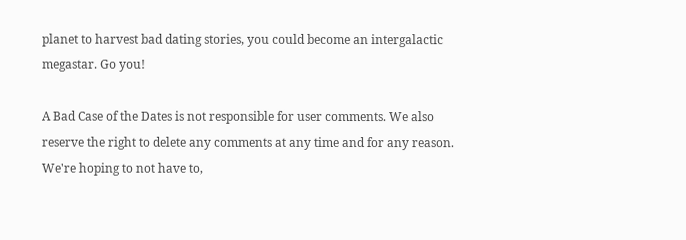planet to harvest bad dating stories, you could become an intergalactic megastar. Go you!

A Bad Case of the Dates is not responsible for user comments. We also reserve the right to delete any comments at any time and for any reason. We're hoping to not have to,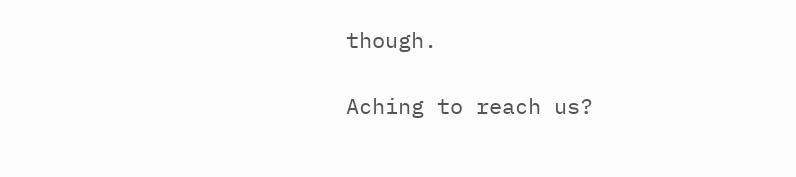though.

Aching to reach us?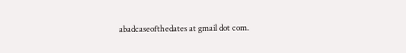abadcaseofthedates at gmail dot com.